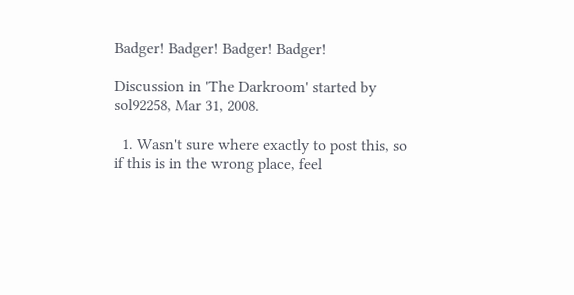Badger! Badger! Badger! Badger!

Discussion in 'The Darkroom' started by sol92258, Mar 31, 2008.

  1. Wasn't sure where exactly to post this, so if this is in the wrong place, feel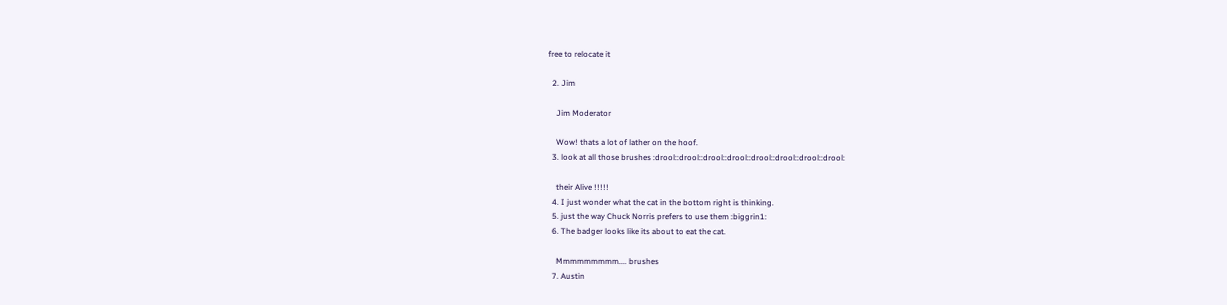free to relocate it

  2. Jim

    Jim Moderator

    Wow! thats a lot of lather on the hoof.
  3. look at all those brushes :drool::drool::drool::drool::drool::drool::drool::drool:

    their Alive !!!!!
  4. I just wonder what the cat in the bottom right is thinking.
  5. just the way Chuck Norris prefers to use them :biggrin1:
  6. The badger looks like its about to eat the cat.

    Mmmmmmmmm.... brushes
  7. Austin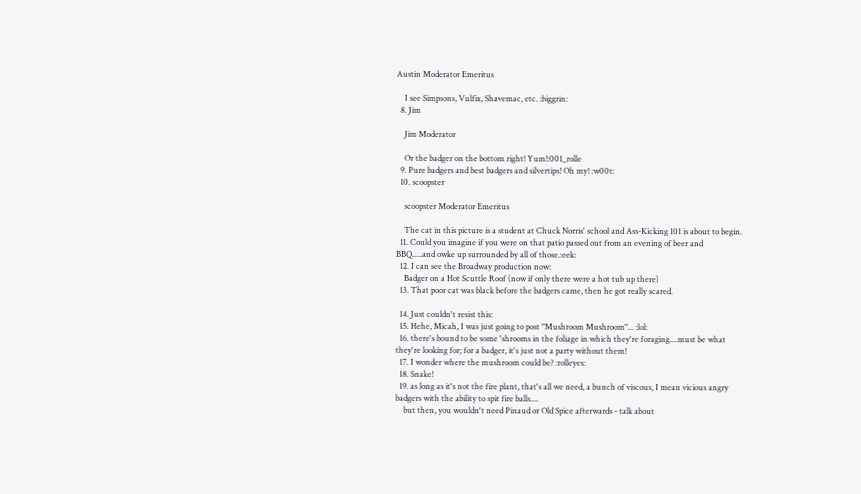Austin Moderator Emeritus

    I see Simpsons, Vulfix, Shavemac, etc. :biggrin:
  8. Jim

    Jim Moderator

    Or the badger on the bottom right! Yum!:001_rolle
  9. Pure badgers and best badgers and silvertips! Oh my! :w00t:
  10. scoopster

    scoopster Moderator Emeritus

    The cat in this picture is a student at Chuck Norris' school and Ass-Kicking 101 is about to begin.
  11. Could you imagine if you were on that patio passed out from an evening of beer and BBQ.....and owke up surrounded by all of those.:eek:
  12. I can see the Broadway production now:
    Badger on a Hot Scuttle Roof (now if only there were a hot tub up there)
  13. That poor cat was black before the badgers came, then he got really scared.

  14. Just couldn't resist this:
  15. Hehe, Micah, I was just going to post "Mushroom Mushroom"... :lol:
  16. there's bound to be some 'shrooms in the foliage in which they're foraging....must be what they're looking for; for a badger, it's just not a party without them!
  17. I wonder where the mushroom could be? :rolleyes:
  18. Snake!
  19. as long as it's not the fire plant, that's all we need, a bunch of viscous, I mean vicious angry badgers with the ability to spit fire balls....
    but then, you wouldn't need Pinaud or Old Spice afterwards - talk about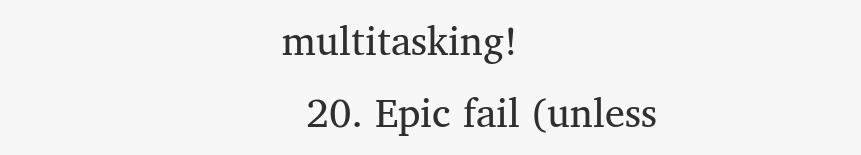multitasking!
  20. Epic fail (unless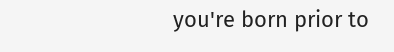you're born prior to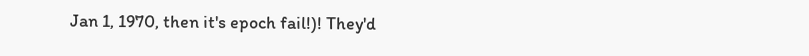Jan 1, 1970, then it's epoch fail!)! They'd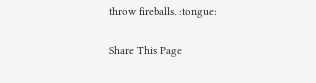throw fireballs. :tongue:

Share This Page